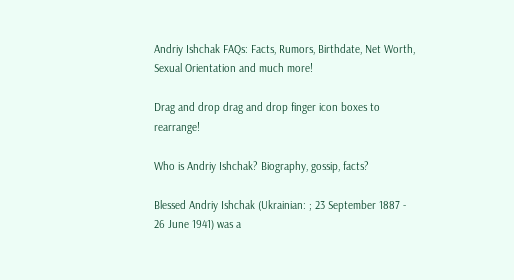Andriy Ishchak FAQs: Facts, Rumors, Birthdate, Net Worth, Sexual Orientation and much more!

Drag and drop drag and drop finger icon boxes to rearrange!

Who is Andriy Ishchak? Biography, gossip, facts?

Blessed Andriy Ishchak (Ukrainian: ; 23 September 1887 - 26 June 1941) was a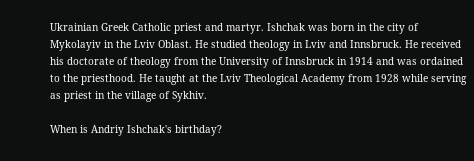Ukrainian Greek Catholic priest and martyr. Ishchak was born in the city of Mykolayiv in the Lviv Oblast. He studied theology in Lviv and Innsbruck. He received his doctorate of theology from the University of Innsbruck in 1914 and was ordained to the priesthood. He taught at the Lviv Theological Academy from 1928 while serving as priest in the village of Sykhiv.

When is Andriy Ishchak's birthday?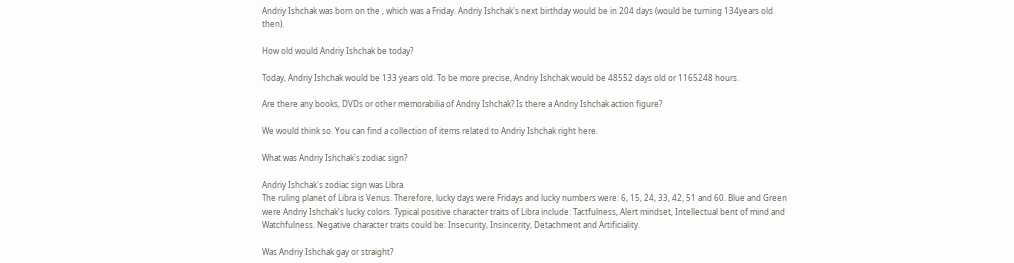Andriy Ishchak was born on the , which was a Friday. Andriy Ishchak's next birthday would be in 204 days (would be turning 134years old then).

How old would Andriy Ishchak be today?

Today, Andriy Ishchak would be 133 years old. To be more precise, Andriy Ishchak would be 48552 days old or 1165248 hours.

Are there any books, DVDs or other memorabilia of Andriy Ishchak? Is there a Andriy Ishchak action figure?

We would think so. You can find a collection of items related to Andriy Ishchak right here.

What was Andriy Ishchak's zodiac sign?

Andriy Ishchak's zodiac sign was Libra.
The ruling planet of Libra is Venus. Therefore, lucky days were Fridays and lucky numbers were: 6, 15, 24, 33, 42, 51 and 60. Blue and Green were Andriy Ishchak's lucky colors. Typical positive character traits of Libra include: Tactfulness, Alert mindset, Intellectual bent of mind and Watchfulness. Negative character traits could be: Insecurity, Insincerity, Detachment and Artificiality.

Was Andriy Ishchak gay or straight?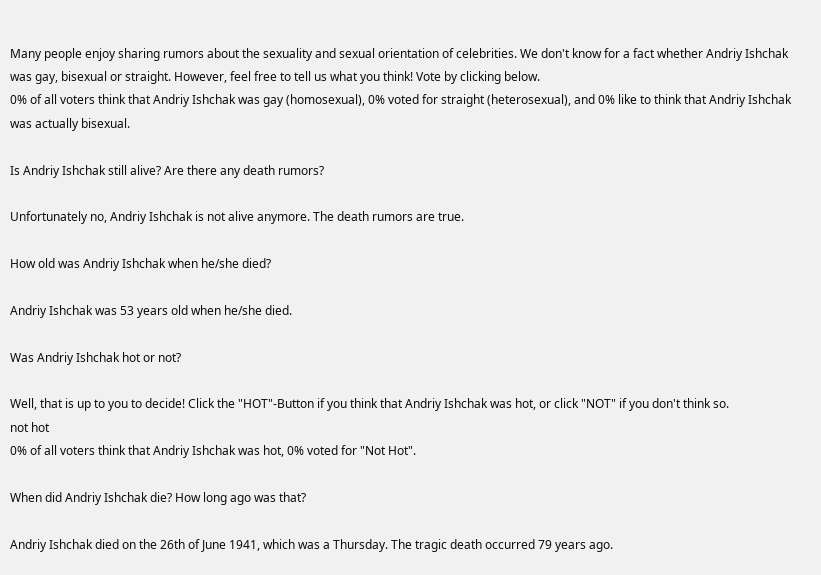Many people enjoy sharing rumors about the sexuality and sexual orientation of celebrities. We don't know for a fact whether Andriy Ishchak was gay, bisexual or straight. However, feel free to tell us what you think! Vote by clicking below.
0% of all voters think that Andriy Ishchak was gay (homosexual), 0% voted for straight (heterosexual), and 0% like to think that Andriy Ishchak was actually bisexual.

Is Andriy Ishchak still alive? Are there any death rumors?

Unfortunately no, Andriy Ishchak is not alive anymore. The death rumors are true.

How old was Andriy Ishchak when he/she died?

Andriy Ishchak was 53 years old when he/she died.

Was Andriy Ishchak hot or not?

Well, that is up to you to decide! Click the "HOT"-Button if you think that Andriy Ishchak was hot, or click "NOT" if you don't think so.
not hot
0% of all voters think that Andriy Ishchak was hot, 0% voted for "Not Hot".

When did Andriy Ishchak die? How long ago was that?

Andriy Ishchak died on the 26th of June 1941, which was a Thursday. The tragic death occurred 79 years ago.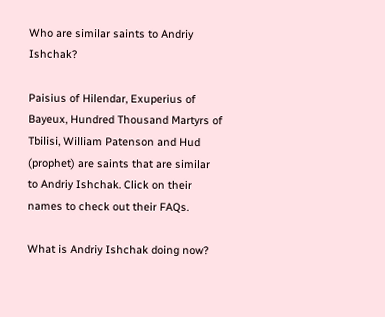Who are similar saints to Andriy Ishchak?

Paisius of Hilendar, Exuperius of Bayeux, Hundred Thousand Martyrs of Tbilisi, William Patenson and Hud (prophet) are saints that are similar to Andriy Ishchak. Click on their names to check out their FAQs.

What is Andriy Ishchak doing now?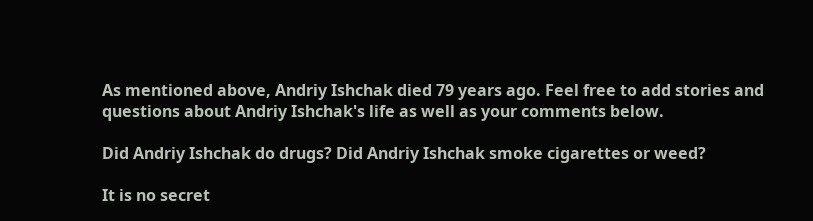As mentioned above, Andriy Ishchak died 79 years ago. Feel free to add stories and questions about Andriy Ishchak's life as well as your comments below.

Did Andriy Ishchak do drugs? Did Andriy Ishchak smoke cigarettes or weed?

It is no secret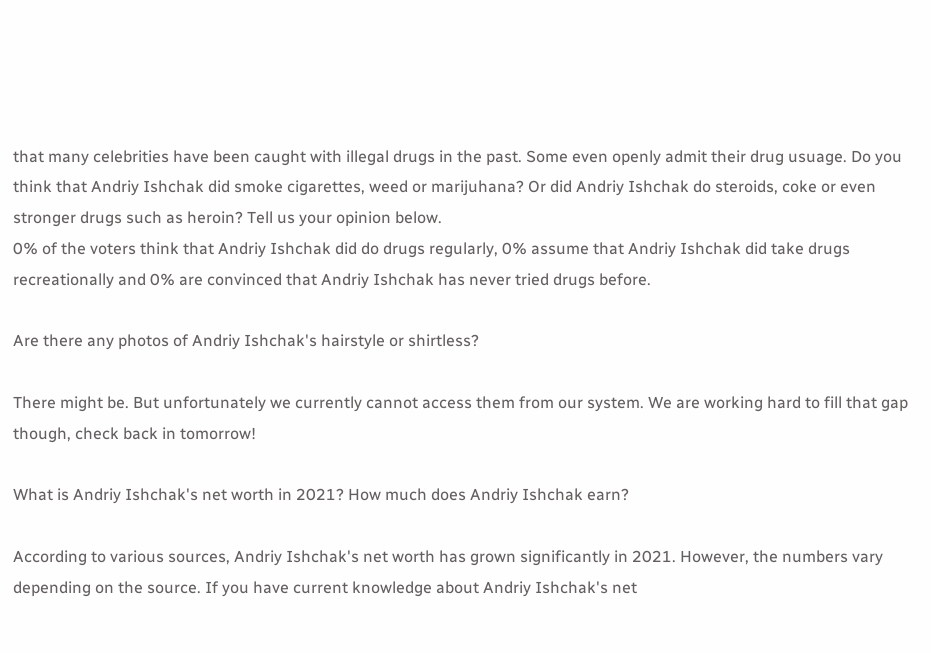that many celebrities have been caught with illegal drugs in the past. Some even openly admit their drug usuage. Do you think that Andriy Ishchak did smoke cigarettes, weed or marijuhana? Or did Andriy Ishchak do steroids, coke or even stronger drugs such as heroin? Tell us your opinion below.
0% of the voters think that Andriy Ishchak did do drugs regularly, 0% assume that Andriy Ishchak did take drugs recreationally and 0% are convinced that Andriy Ishchak has never tried drugs before.

Are there any photos of Andriy Ishchak's hairstyle or shirtless?

There might be. But unfortunately we currently cannot access them from our system. We are working hard to fill that gap though, check back in tomorrow!

What is Andriy Ishchak's net worth in 2021? How much does Andriy Ishchak earn?

According to various sources, Andriy Ishchak's net worth has grown significantly in 2021. However, the numbers vary depending on the source. If you have current knowledge about Andriy Ishchak's net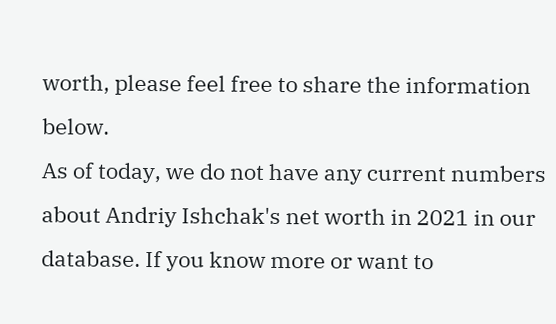worth, please feel free to share the information below.
As of today, we do not have any current numbers about Andriy Ishchak's net worth in 2021 in our database. If you know more or want to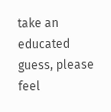take an educated guess, please feel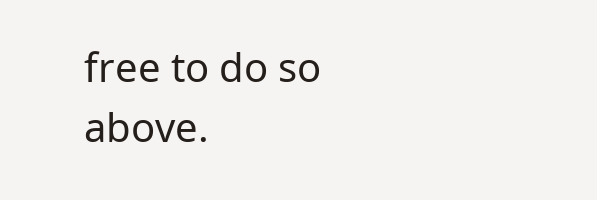free to do so above.